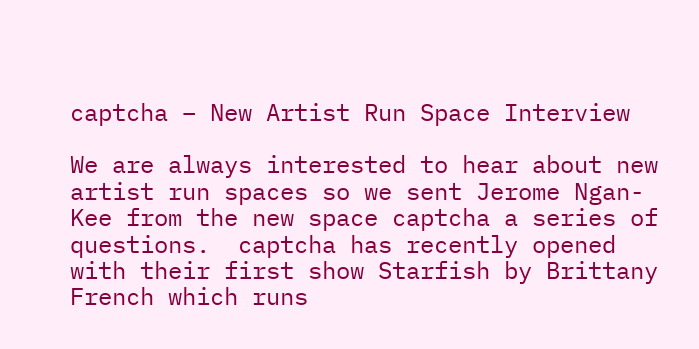captcha – New Artist Run Space Interview

We are always interested to hear about new artist run spaces so we sent Jerome Ngan-Kee from the new space captcha a series of questions.  captcha has recently opened with their first show Starfish by Brittany French which runs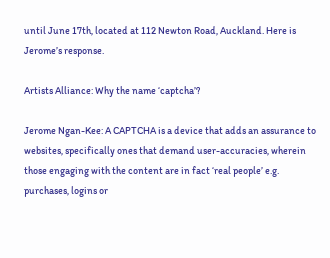until June 17th, located at 112 Newton Road, Auckland. Here is Jerome’s response.

Artists Alliance: Why the name ‘captcha’?

Jerome Ngan-Kee: A CAPTCHA is a device that adds an assurance to websites, specifically ones that demand user-accuracies, wherein those engaging with the content are in fact ‘real people’ e.g. purchases, logins or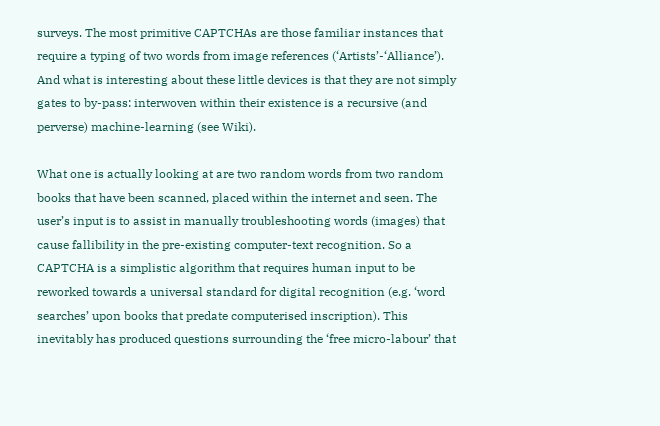surveys. The most primitive CAPTCHAs are those familiar instances that require a typing of two words from image references (‘Artists’-‘Alliance’). And what is interesting about these little devices is that they are not simply gates to by-pass: interwoven within their existence is a recursive (and perverse) machine-learning (see Wiki).

What one is actually looking at are two random words from two random books that have been scanned, placed within the internet and seen. The user’s input is to assist in manually troubleshooting words (images) that cause fallibility in the pre-existing computer-text recognition. So a CAPTCHA is a simplistic algorithm that requires human input to be reworked towards a universal standard for digital recognition (e.g. ‘word searches’ upon books that predate computerised inscription). This inevitably has produced questions surrounding the ‘free micro-labour’ that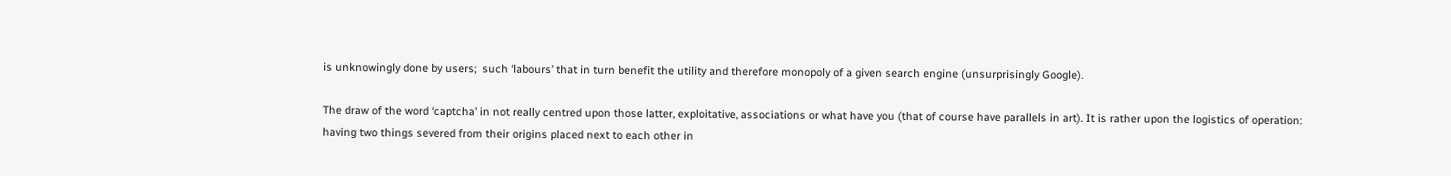is unknowingly done by users;  such ‘labours’ that in turn benefit the utility and therefore monopoly of a given search engine (unsurprisingly Google).

The draw of the word ‘captcha’ in not really centred upon those latter, exploitative, associations or what have you (that of course have parallels in art). It is rather upon the logistics of operation: having two things severed from their origins placed next to each other in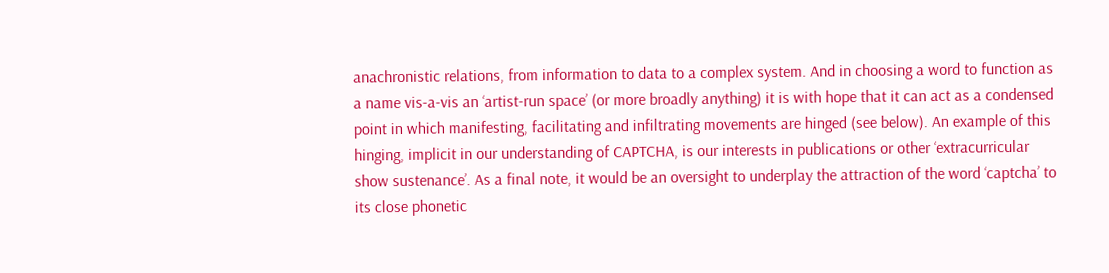anachronistic relations, from information to data to a complex system. And in choosing a word to function as a name vis-a-vis an ‘artist-run space’ (or more broadly anything) it is with hope that it can act as a condensed point in which manifesting, facilitating and infiltrating movements are hinged (see below). An example of this hinging, implicit in our understanding of CAPTCHA, is our interests in publications or other ‘extracurricular show sustenance’. As a final note, it would be an oversight to underplay the attraction of the word ‘captcha’ to its close phonetic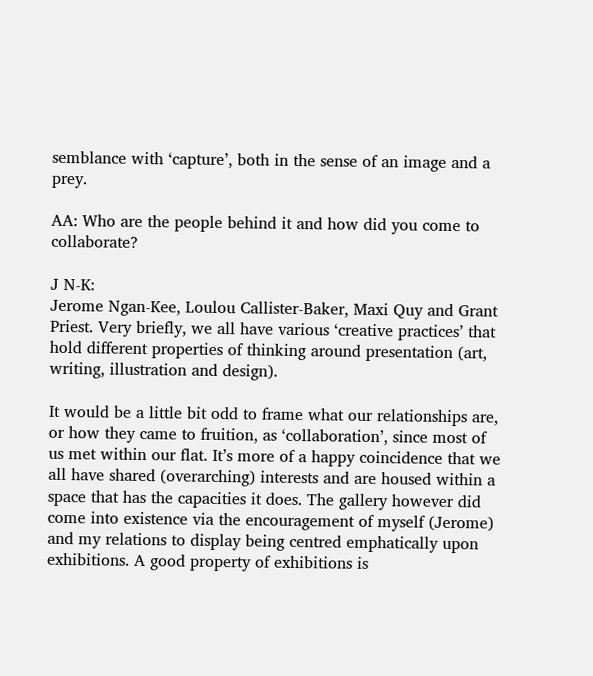semblance with ‘capture’, both in the sense of an image and a prey.

AA: Who are the people behind it and how did you come to collaborate?

J N-K:
Jerome Ngan-Kee, Loulou Callister-Baker, Maxi Quy and Grant Priest. Very briefly, we all have various ‘creative practices’ that hold different properties of thinking around presentation (art, writing, illustration and design).

It would be a little bit odd to frame what our relationships are, or how they came to fruition, as ‘collaboration’, since most of us met within our flat. It’s more of a happy coincidence that we all have shared (overarching) interests and are housed within a space that has the capacities it does. The gallery however did come into existence via the encouragement of myself (Jerome) and my relations to display being centred emphatically upon exhibitions. A good property of exhibitions is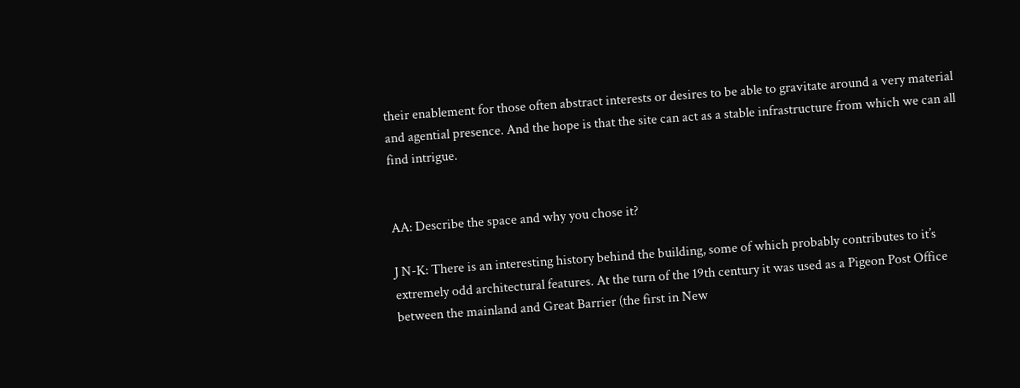their enablement for those often abstract interests or desires to be able to gravitate around a very material and agential presence. And the hope is that the site can act as a stable infrastructure from which we can all find intrigue.


AA: Describe the space and why you chose it?

J N-K: There is an interesting history behind the building, some of which probably contributes to it’s extremely odd architectural features. At the turn of the 19th century it was used as a Pigeon Post Office between the mainland and Great Barrier (the first in New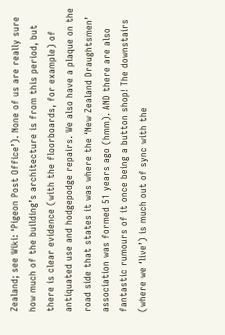Zealand; see Wiki: ‘Pigeon Post Office’). None of us are really sure how much of the building’s architecture is from this period, but there is clear evidence (with the floorboards, for example) of antiquated use and hodgepodge repairs. We also have a plaque on the road side that states it was where the ‘New Zealand Draughtsmen’ association was formed 51 years ago (hmm). AND there are also fantastic rumours of it once being a button shop! The downstairs (where we ‘live’) is much out of sync with the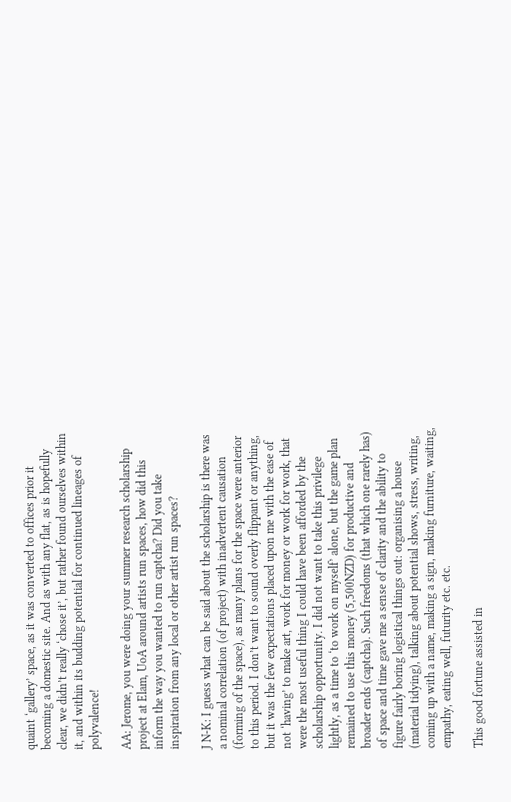quaint ‘gallery’ space, as it was converted to offices prior it becoming a domestic site. And as with any flat, as is hopefully clear, we didn’t really ‘chose it’, but rather found ourselves within it, and within its budding potential for continued lineages of polyvalence!

AA: Jerome, you were doing your summer research scholarship project at Elam, UoA around artists run spaces, how did this inform the way you wanted to run captcha? Did you take inspiration from any local or other artist run spaces?

J N-K: I guess what can be said about the scholarship is there was a nominal correlation (of project) with inadvertent causation (forming of the space), as many plans for the space were anterior to this period. I don’t want to sound overly flippant or anything, but it was the few expectations placed upon me with the ease of not ‘having’ to make art, work for money or work for work, that were the most useful thing I could have been afforded by the scholarship opportunity. I did not want to take this privilege lightly, as a time to ‘to work on myself’ alone, but the game plan remained to use this money (5,500NZD) for productive and broader ends (captcha). Such freedoms (that which one rarely has) of space and time gave me a sense of clarity and the ability to figure fairly boring logistical things out: organising a house (material tidying), talking about potential shows, stress, writing, coming up with a name, making a sign, making furniture, waiting, empathy, eating well, futurity etc. etc.

This good fortune assisted in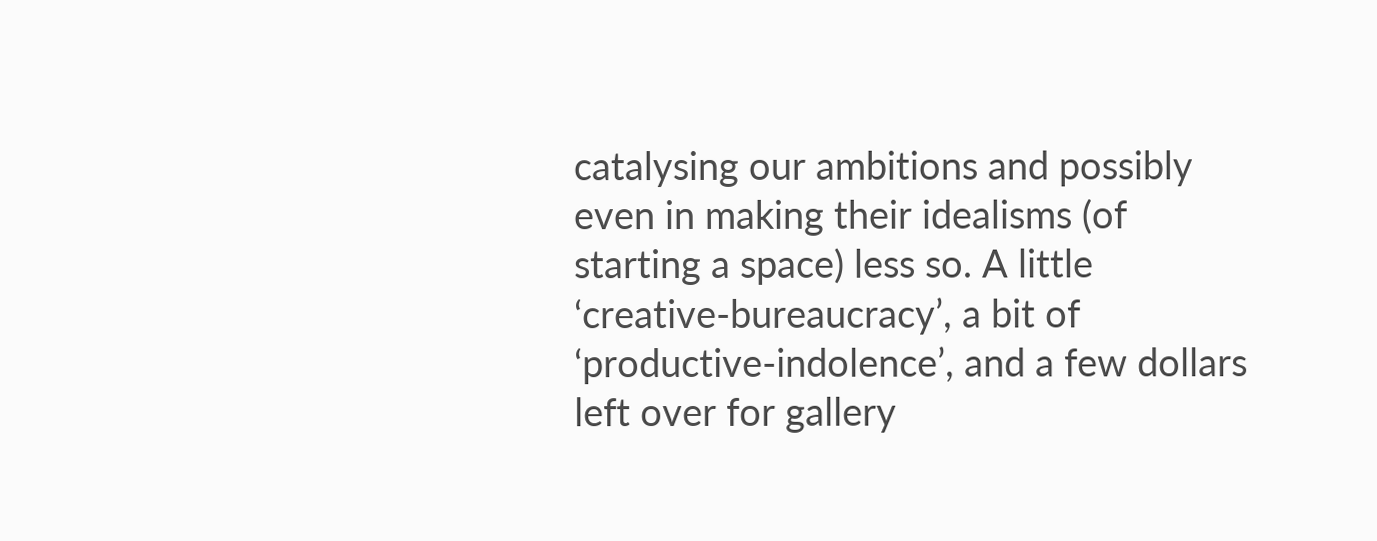catalysing our ambitions and possibly even in making their idealisms (of starting a space) less so. A little ‘creative-bureaucracy’, a bit of ‘productive-indolence’, and a few dollars left over for gallery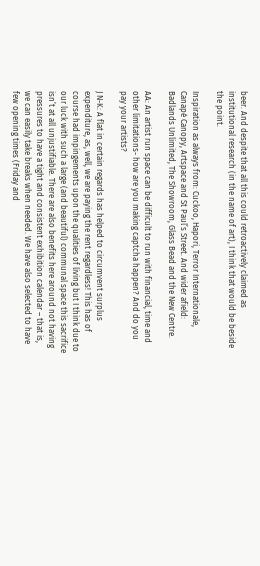beer. And despite that all this could retroactively claimed as institutional research (in the name of art), I think that would be beside the point.

Inspiration as always from: Cuckoo, Hapori, Terror Internationale, Canapé Canopy, Artspace and St Paul’s Street. And wider afield: Badlands Unlimited, The Showroom, Glass Bead and the New Centre.

AA: An artist run space can be difficult to run with financial, time and other limitations- how are you making captcha happen? And do you pay your artists?

J N-K: A flat in certain regards has helped to circumvent surplus expenditure, as, well, we are paying the rent regardless! This has of course had impingements upon the qualities of living but I think due to our luck with such a large (and beautiful) communal space this sacrifice isn’t at all unjustifiable. There are also benefits here around not having pressures to have a tight and consistent exhibition calendar – that is, we can easily take breaks when needed. We have also selected to have few opening times (Friday and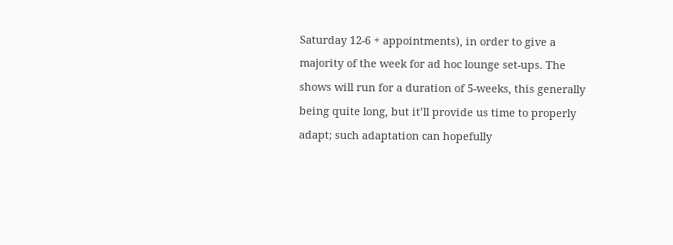Saturday 12-6 + appointments), in order to give a majority of the week for ad hoc lounge set-ups. The shows will run for a duration of 5-weeks, this generally being quite long, but it’ll provide us time to properly adapt; such adaptation can hopefully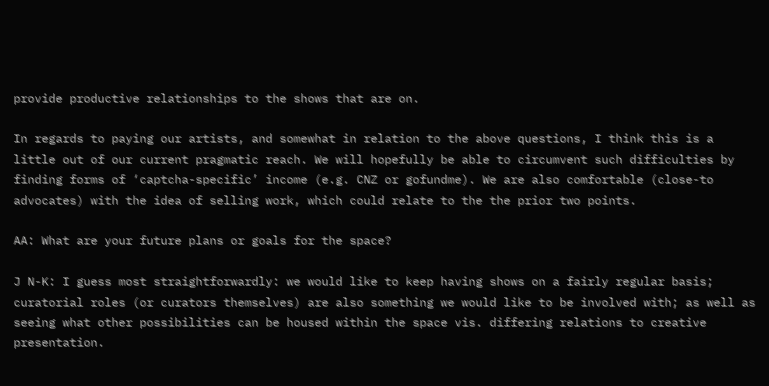provide productive relationships to the shows that are on.

In regards to paying our artists, and somewhat in relation to the above questions, I think this is a little out of our current pragmatic reach. We will hopefully be able to circumvent such difficulties by finding forms of ‘captcha-specific’ income (e.g. CNZ or gofundme). We are also comfortable (close-to advocates) with the idea of selling work, which could relate to the the prior two points.

AA: What are your future plans or goals for the space?

J N-K: I guess most straightforwardly: we would like to keep having shows on a fairly regular basis; curatorial roles (or curators themselves) are also something we would like to be involved with; as well as seeing what other possibilities can be housed within the space vis. differing relations to creative presentation.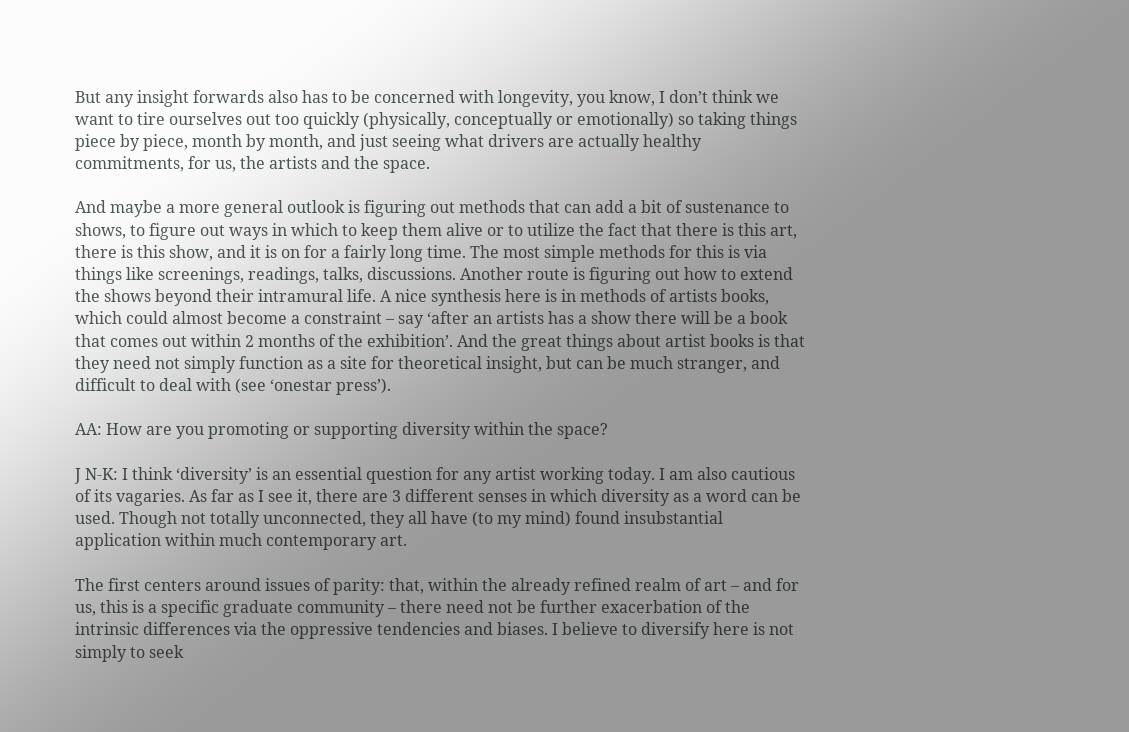But any insight forwards also has to be concerned with longevity, you know, I don’t think we want to tire ourselves out too quickly (physically, conceptually or emotionally) so taking things piece by piece, month by month, and just seeing what drivers are actually healthy commitments, for us, the artists and the space.

And maybe a more general outlook is figuring out methods that can add a bit of sustenance to shows, to figure out ways in which to keep them alive or to utilize the fact that there is this art, there is this show, and it is on for a fairly long time. The most simple methods for this is via things like screenings, readings, talks, discussions. Another route is figuring out how to extend the shows beyond their intramural life. A nice synthesis here is in methods of artists books, which could almost become a constraint – say ‘after an artists has a show there will be a book that comes out within 2 months of the exhibition’. And the great things about artist books is that they need not simply function as a site for theoretical insight, but can be much stranger, and difficult to deal with (see ‘onestar press’).

AA: How are you promoting or supporting diversity within the space?

J N-K: I think ‘diversity’ is an essential question for any artist working today. I am also cautious of its vagaries. As far as I see it, there are 3 different senses in which diversity as a word can be used. Though not totally unconnected, they all have (to my mind) found insubstantial application within much contemporary art.

The first centers around issues of parity: that, within the already refined realm of art – and for us, this is a specific graduate community – there need not be further exacerbation of the intrinsic differences via the oppressive tendencies and biases. I believe to diversify here is not simply to seek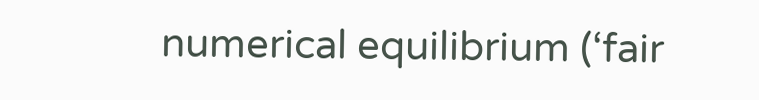numerical equilibrium (‘fair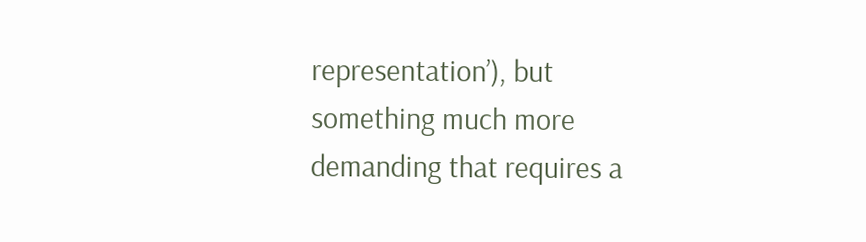representation’), but something much more demanding that requires a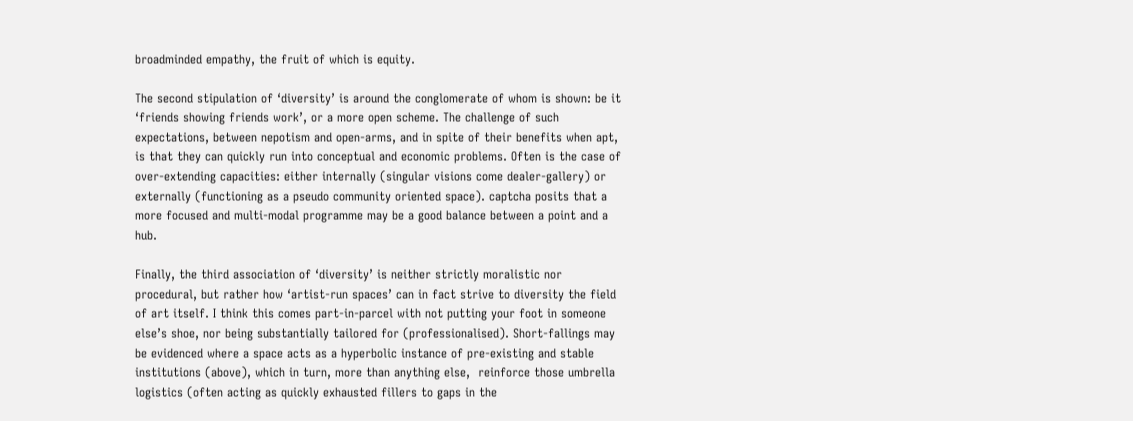broadminded empathy, the fruit of which is equity.

The second stipulation of ‘diversity’ is around the conglomerate of whom is shown: be it ‘friends showing friends work’, or a more open scheme. The challenge of such expectations, between nepotism and open-arms, and in spite of their benefits when apt, is that they can quickly run into conceptual and economic problems. Often is the case of over-extending capacities: either internally (singular visions come dealer-gallery) or externally (functioning as a pseudo community oriented space). captcha posits that a more focused and multi-modal programme may be a good balance between a point and a hub.

Finally, the third association of ‘diversity’ is neither strictly moralistic nor procedural, but rather how ‘artist-run spaces’ can in fact strive to diversity the field of art itself. I think this comes part-in-parcel with not putting your foot in someone else’s shoe, nor being substantially tailored for (professionalised). Short-fallings may be evidenced where a space acts as a hyperbolic instance of pre-existing and stable institutions (above), which in turn, more than anything else,  reinforce those umbrella logistics (often acting as quickly exhausted fillers to gaps in the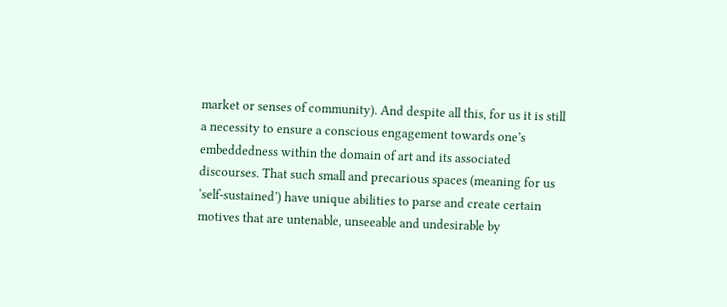market or senses of community). And despite all this, for us it is still a necessity to ensure a conscious engagement towards one’s embeddedness within the domain of art and its associated discourses. That such small and precarious spaces (meaning for us ‘self-sustained’) have unique abilities to parse and create certain motives that are untenable, unseeable and undesirable by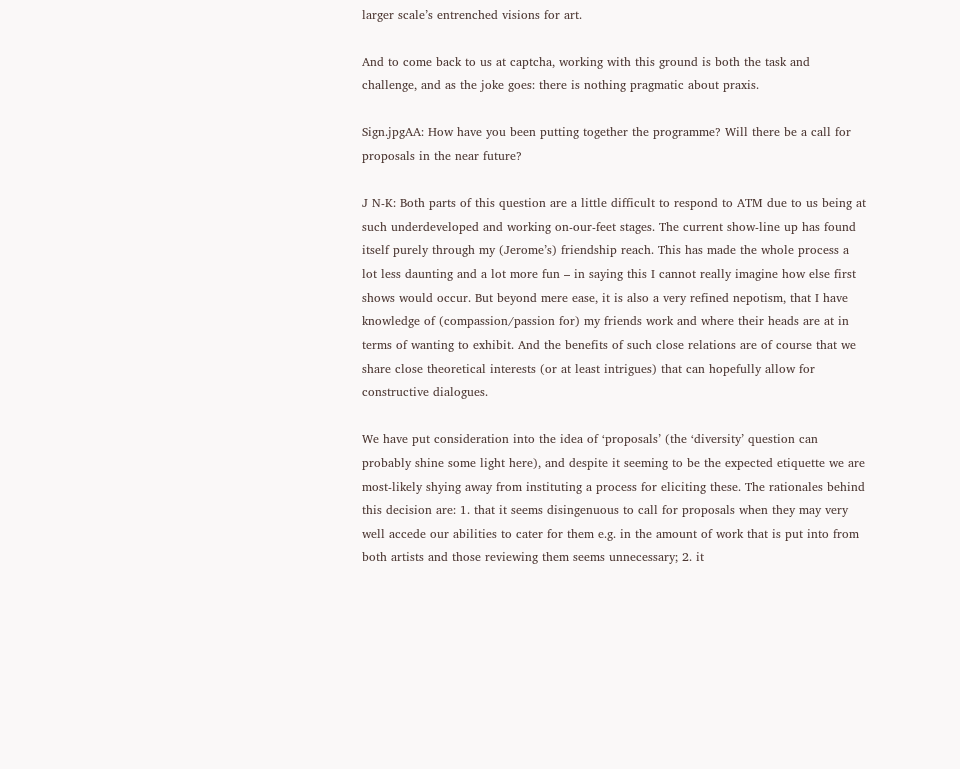larger scale’s entrenched visions for art.

And to come back to us at captcha, working with this ground is both the task and challenge, and as the joke goes: there is nothing pragmatic about praxis.

Sign.jpgAA: How have you been putting together the programme? Will there be a call for proposals in the near future?

J N-K: Both parts of this question are a little difficult to respond to ATM due to us being at such underdeveloped and working on-our-feet stages. The current show-line up has found itself purely through my (Jerome’s) friendship reach. This has made the whole process a lot less daunting and a lot more fun – in saying this I cannot really imagine how else first shows would occur. But beyond mere ease, it is also a very refined nepotism, that I have knowledge of (compassion/passion for) my friends work and where their heads are at in terms of wanting to exhibit. And the benefits of such close relations are of course that we share close theoretical interests (or at least intrigues) that can hopefully allow for constructive dialogues.

We have put consideration into the idea of ‘proposals’ (the ‘diversity’ question can probably shine some light here), and despite it seeming to be the expected etiquette we are most-likely shying away from instituting a process for eliciting these. The rationales behind this decision are: 1. that it seems disingenuous to call for proposals when they may very well accede our abilities to cater for them e.g. in the amount of work that is put into from both artists and those reviewing them seems unnecessary; 2. it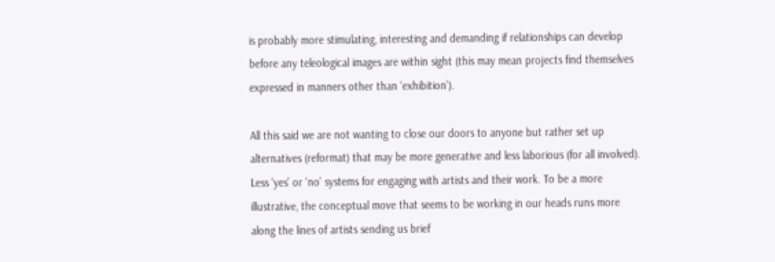is probably more stimulating, interesting and demanding if relationships can develop before any teleological images are within sight (this may mean projects find themselves expressed in manners other than ‘exhibition’).

All this said we are not wanting to close our doors to anyone but rather set up alternatives (reformat) that may be more generative and less laborious (for all involved). Less ‘yes’ or ‘no’ systems for engaging with artists and their work. To be a more illustrative, the conceptual move that seems to be working in our heads runs more along the lines of artists sending us brief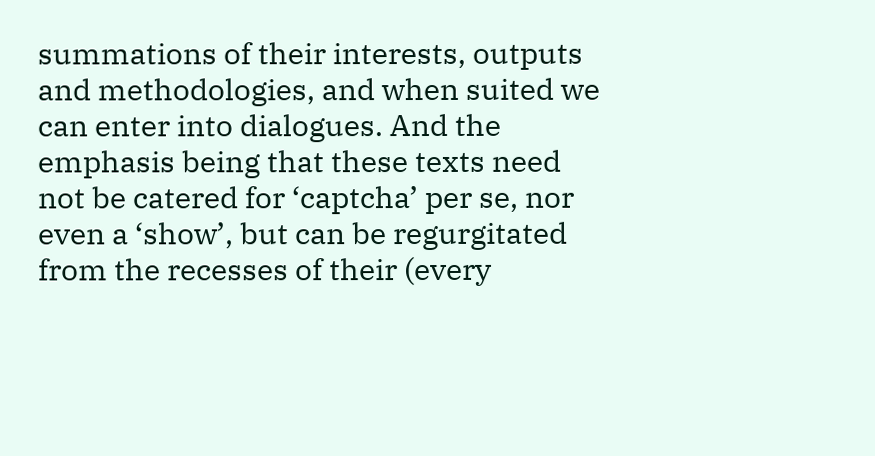summations of their interests, outputs and methodologies, and when suited we can enter into dialogues. And the emphasis being that these texts need not be catered for ‘captcha’ per se, nor even a ‘show’, but can be regurgitated from the recesses of their (every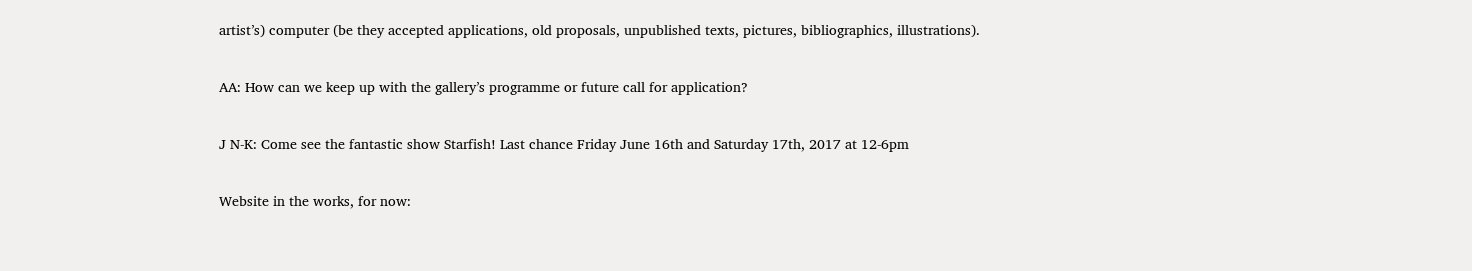artist’s) computer (be they accepted applications, old proposals, unpublished texts, pictures, bibliographics, illustrations).

AA: How can we keep up with the gallery’s programme or future call for application?

J N-K: Come see the fantastic show Starfish! Last chance Friday June 16th and Saturday 17th, 2017 at 12-6pm

Website in the works, for now: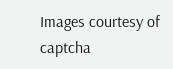Images courtesy of captcha